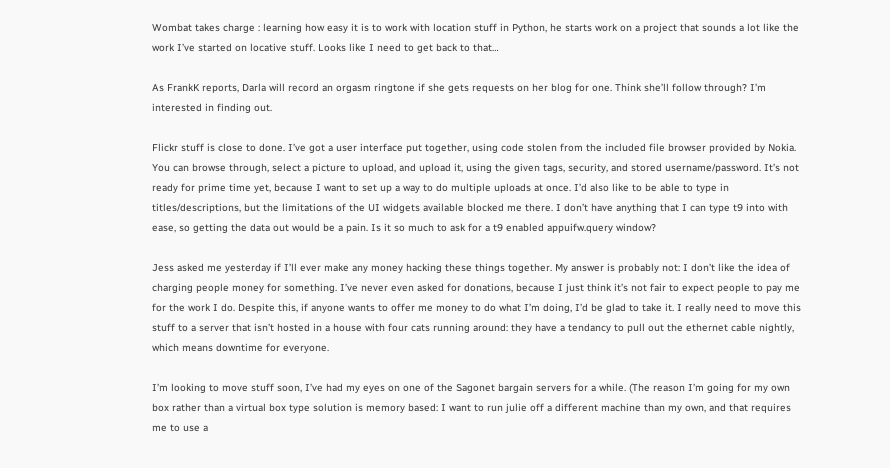Wombat takes charge : learning how easy it is to work with location stuff in Python, he starts work on a project that sounds a lot like the work I’ve started on locative stuff. Looks like I need to get back to that…

As FrankK reports, Darla will record an orgasm ringtone if she gets requests on her blog for one. Think she’ll follow through? I’m interested in finding out.

Flickr stuff is close to done. I’ve got a user interface put together, using code stolen from the included file browser provided by Nokia. You can browse through, select a picture to upload, and upload it, using the given tags, security, and stored username/password. It’s not ready for prime time yet, because I want to set up a way to do multiple uploads at once. I’d also like to be able to type in titles/descriptions, but the limitations of the UI widgets available blocked me there. I don’t have anything that I can type t9 into with ease, so getting the data out would be a pain. Is it so much to ask for a t9 enabled appuifw.query window?

Jess asked me yesterday if I’ll ever make any money hacking these things together. My answer is probably not: I don’t like the idea of charging people money for something. I’ve never even asked for donations, because I just think it’s not fair to expect people to pay me for the work I do. Despite this, if anyone wants to offer me money to do what I’m doing, I’d be glad to take it. I really need to move this stuff to a server that isn’t hosted in a house with four cats running around: they have a tendancy to pull out the ethernet cable nightly, which means downtime for everyone.

I’m looking to move stuff soon, I’ve had my eyes on one of the Sagonet bargain servers for a while. (The reason I’m going for my own box rather than a virtual box type solution is memory based: I want to run julie off a different machine than my own, and that requires me to use a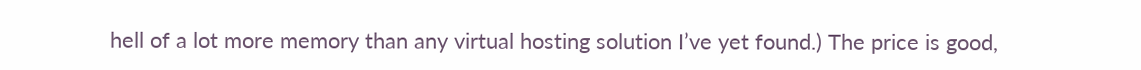hell of a lot more memory than any virtual hosting solution I’ve yet found.) The price is good,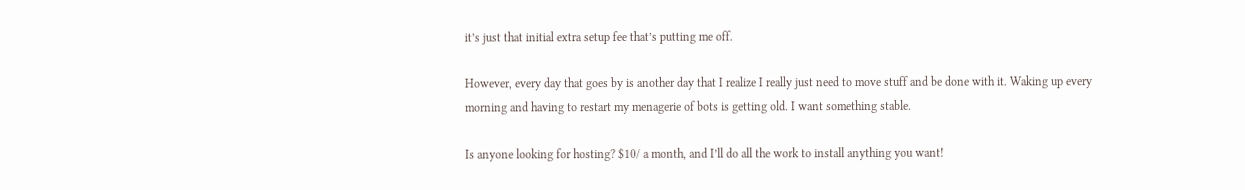it’s just that initial extra setup fee that’s putting me off.

However, every day that goes by is another day that I realize I really just need to move stuff and be done with it. Waking up every morning and having to restart my menagerie of bots is getting old. I want something stable.

Is anyone looking for hosting? $10/ a month, and I’ll do all the work to install anything you want!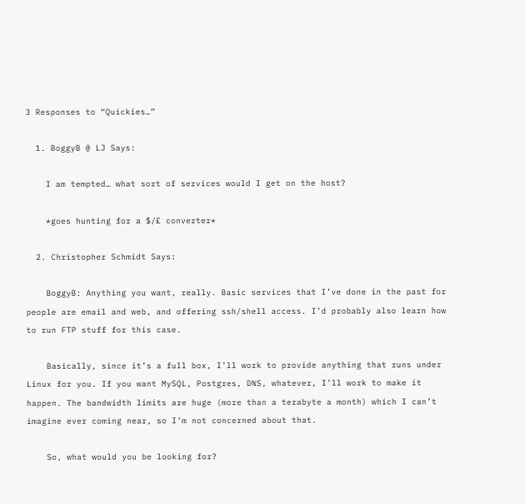3 Responses to “Quickies…”

  1. BoggyB @ LJ Says:

    I am tempted… what sort of services would I get on the host?

    *goes hunting for a $/£ converter*

  2. Christopher Schmidt Says:

    BoggyB: Anything you want, really. Basic services that I’ve done in the past for people are email and web, and offering ssh/shell access. I’d probably also learn how to run FTP stuff for this case.

    Basically, since it’s a full box, I’ll work to provide anything that runs under Linux for you. If you want MySQL, Postgres, DNS, whatever, I’ll work to make it happen. The bandwidth limits are huge (more than a terabyte a month) which I can’t imagine ever coming near, so I’m not concerned about that.

    So, what would you be looking for?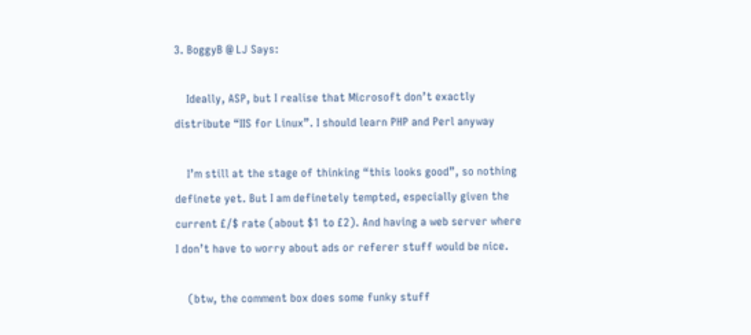3. BoggyB @ LJ Says:

    Ideally, ASP, but I realise that Microsoft don’t exactly distribute “IIS for Linux”. I should learn PHP and Perl anyway

    I’m still at the stage of thinking “this looks good”, so nothing definete yet. But I am definetely tempted, especially given the current £/$ rate (about $1 to £2). And having a web server where I don’t have to worry about ads or referer stuff would be nice.

    (btw, the comment box does some funky stuff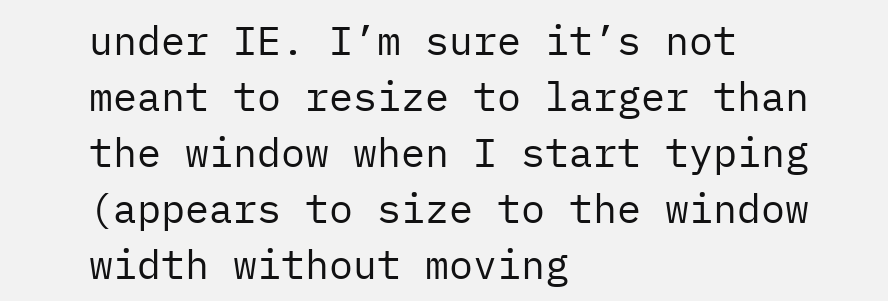under IE. I’m sure it’s not meant to resize to larger than the window when I start typing (appears to size to the window width without moving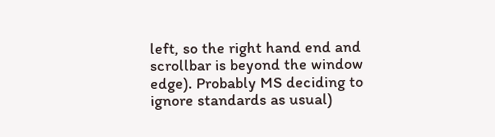left, so the right hand end and scrollbar is beyond the window edge). Probably MS deciding to ignore standards as usual)